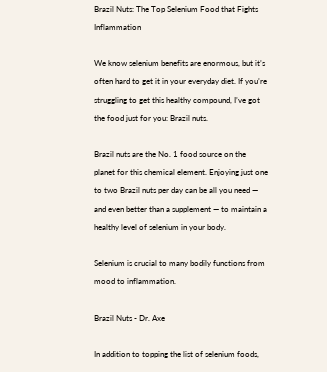Brazil Nuts: The Top Selenium Food that Fights Inflammation

We know selenium benefits are enormous, but it’s often hard to get it in your everyday diet. If you’re struggling to get this healthy compound, I’ve got the food just for you: Brazil nuts.

Brazil nuts are the No. 1 food source on the planet for this chemical element. Enjoying just one to two Brazil nuts per day can be all you need — and even better than a supplement — to maintain a healthy level of selenium in your body.

Selenium is crucial to many bodily functions from mood to inflammation.

Brazil Nuts - Dr. Axe

In addition to topping the list of selenium foods,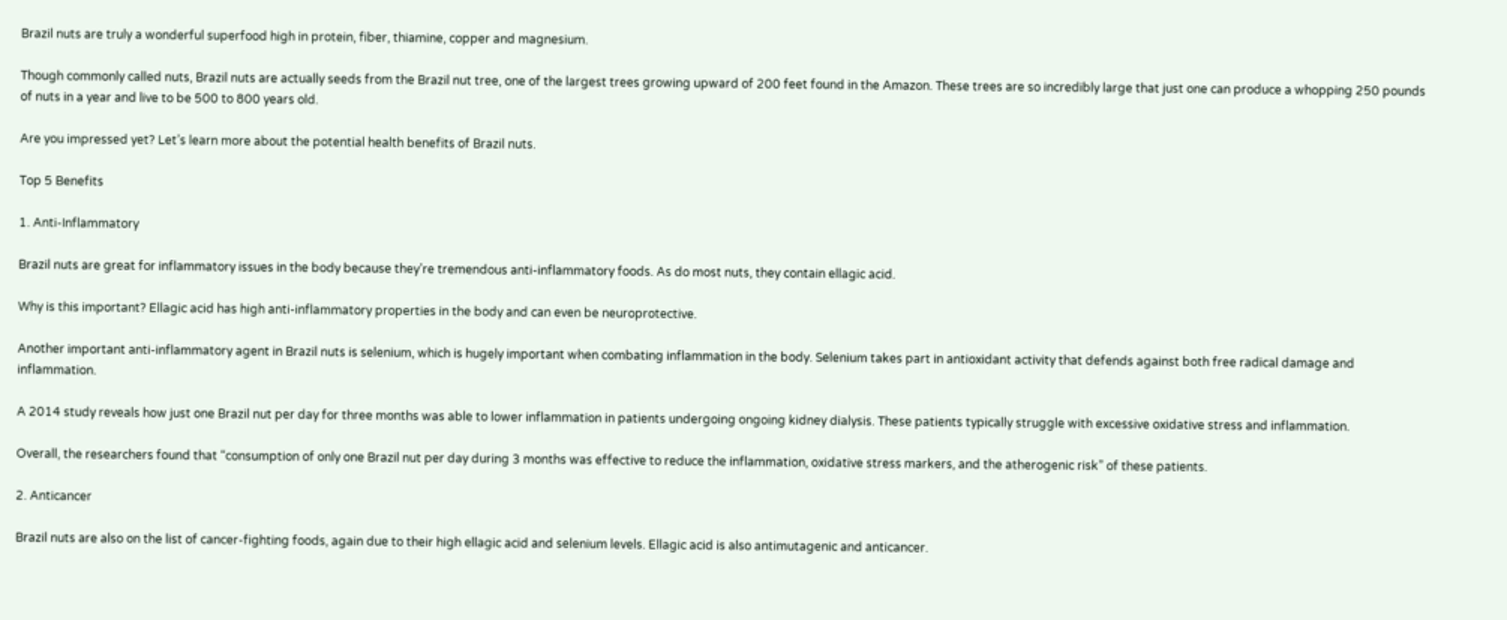Brazil nuts are truly a wonderful superfood high in protein, fiber, thiamine, copper and magnesium.

Though commonly called nuts, Brazil nuts are actually seeds from the Brazil nut tree, one of the largest trees growing upward of 200 feet found in the Amazon. These trees are so incredibly large that just one can produce a whopping 250 pounds of nuts in a year and live to be 500 to 800 years old.

Are you impressed yet? Let’s learn more about the potential health benefits of Brazil nuts.

Top 5 Benefits

1. Anti-Inflammatory

Brazil nuts are great for inflammatory issues in the body because they’re tremendous anti-inflammatory foods. As do most nuts, they contain ellagic acid.

Why is this important? Ellagic acid has high anti-inflammatory properties in the body and can even be neuroprotective.

Another important anti-inflammatory agent in Brazil nuts is selenium, which is hugely important when combating inflammation in the body. Selenium takes part in antioxidant activity that defends against both free radical damage and inflammation.

A 2014 study reveals how just one Brazil nut per day for three months was able to lower inflammation in patients undergoing ongoing kidney dialysis. These patients typically struggle with excessive oxidative stress and inflammation.

Overall, the researchers found that “consumption of only one Brazil nut per day during 3 months was effective to reduce the inflammation, oxidative stress markers, and the atherogenic risk” of these patients.

2. Anticancer

Brazil nuts are also on the list of cancer-fighting foods, again due to their high ellagic acid and selenium levels. Ellagic acid is also antimutagenic and anticancer.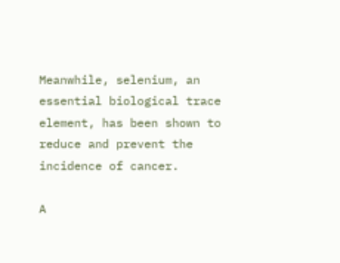Meanwhile, selenium, an essential biological trace element, has been shown to reduce and prevent the incidence of cancer.

A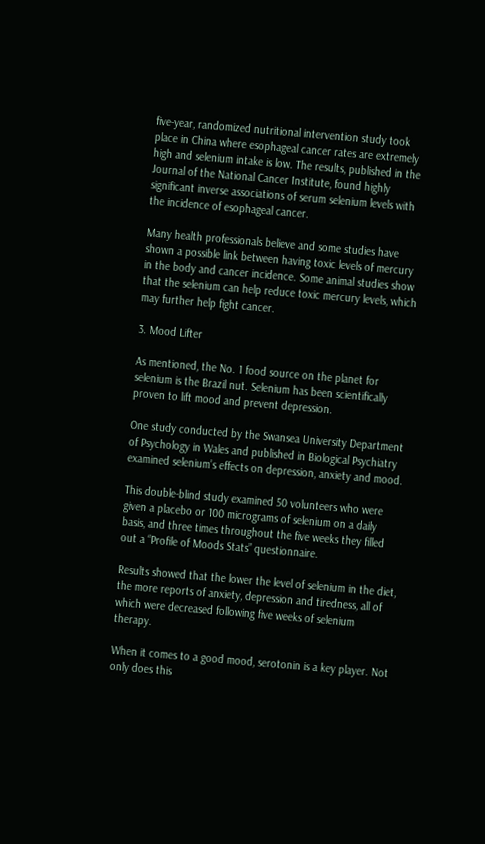five-year, randomized nutritional intervention study took place in China where esophageal cancer rates are extremely high and selenium intake is low. The results, published in the Journal of the National Cancer Institute, found highly significant inverse associations of serum selenium levels with the incidence of esophageal cancer.

Many health professionals believe and some studies have shown a possible link between having toxic levels of mercury in the body and cancer incidence. Some animal studies show that the selenium can help reduce toxic mercury levels, which may further help fight cancer.

3. Mood Lifter

As mentioned, the No. 1 food source on the planet for selenium is the Brazil nut. Selenium has been scientifically proven to lift mood and prevent depression.

One study conducted by the Swansea University Department of Psychology in Wales and published in Biological Psychiatry examined selenium’s effects on depression, anxiety and mood.

This double-blind study examined 50 volunteers who were given a placebo or 100 micrograms of selenium on a daily basis, and three times throughout the five weeks they filled out a “Profile of Moods Stats” questionnaire.

Results showed that the lower the level of selenium in the diet, the more reports of anxiety, depression and tiredness, all of which were decreased following five weeks of selenium therapy.

When it comes to a good mood, serotonin is a key player. Not only does this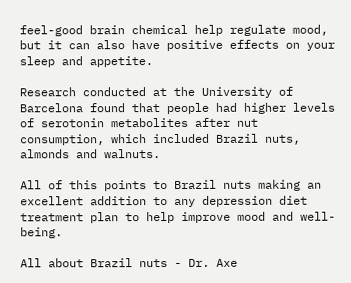feel-good brain chemical help regulate mood, but it can also have positive effects on your sleep and appetite.

Research conducted at the University of Barcelona found that people had higher levels of serotonin metabolites after nut consumption, which included Brazil nuts, almonds and walnuts.

All of this points to Brazil nuts making an excellent addition to any depression diet treatment plan to help improve mood and well-being.

All about Brazil nuts - Dr. Axe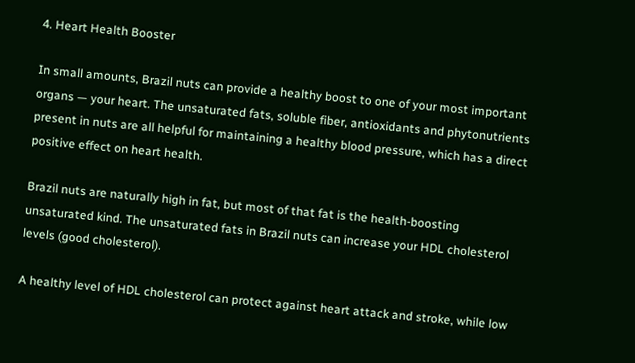4. Heart Health Booster

In small amounts, Brazil nuts can provide a healthy boost to one of your most important organs — your heart. The unsaturated fats, soluble fiber, antioxidants and phytonutrients present in nuts are all helpful for maintaining a healthy blood pressure, which has a direct positive effect on heart health.

Brazil nuts are naturally high in fat, but most of that fat is the health-boosting unsaturated kind. The unsaturated fats in Brazil nuts can increase your HDL cholesterol levels (good cholesterol).

A healthy level of HDL cholesterol can protect against heart attack and stroke, while low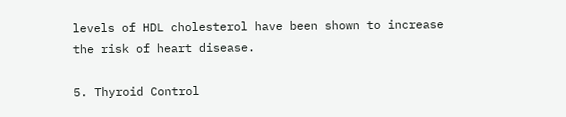levels of HDL cholesterol have been shown to increase the risk of heart disease.

5. Thyroid Control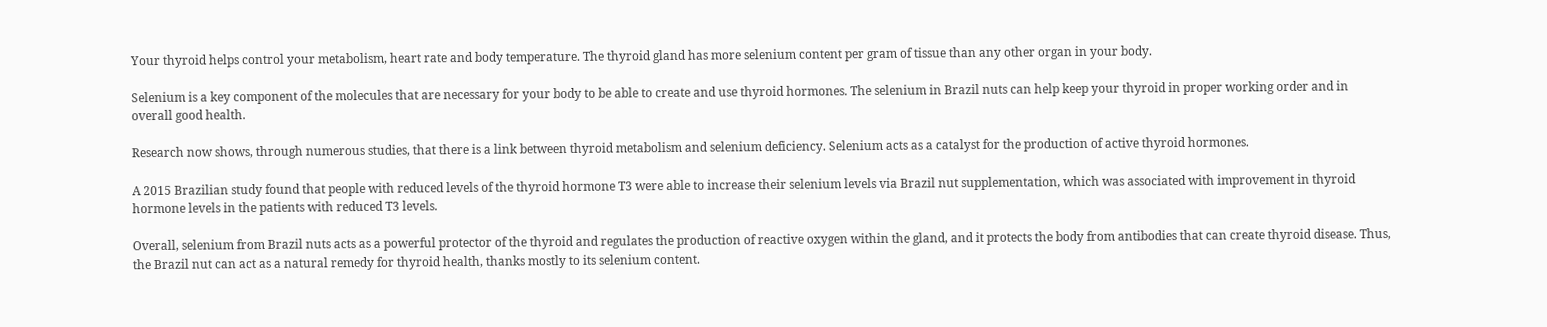Your thyroid helps control your metabolism, heart rate and body temperature. The thyroid gland has more selenium content per gram of tissue than any other organ in your body.

Selenium is a key component of the molecules that are necessary for your body to be able to create and use thyroid hormones. The selenium in Brazil nuts can help keep your thyroid in proper working order and in overall good health.

Research now shows, through numerous studies, that there is a link between thyroid metabolism and selenium deficiency. Selenium acts as a catalyst for the production of active thyroid hormones.

A 2015 Brazilian study found that people with reduced levels of the thyroid hormone T3 were able to increase their selenium levels via Brazil nut supplementation, which was associated with improvement in thyroid hormone levels in the patients with reduced T3 levels.

Overall, selenium from Brazil nuts acts as a powerful protector of the thyroid and regulates the production of reactive oxygen within the gland, and it protects the body from antibodies that can create thyroid disease. Thus, the Brazil nut can act as a natural remedy for thyroid health, thanks mostly to its selenium content.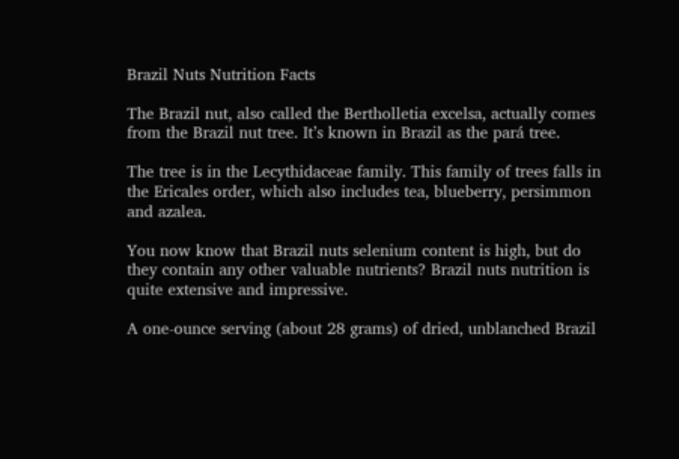Brazil Nuts Nutrition Facts

The Brazil nut, also called the Bertholletia excelsa, actually comes from the Brazil nut tree. It’s known in Brazil as the pará tree.

The tree is in the Lecythidaceae family. This family of trees falls in the Ericales order, which also includes tea, blueberry, persimmon and azalea.

You now know that Brazil nuts selenium content is high, but do they contain any other valuable nutrients? Brazil nuts nutrition is quite extensive and impressive.

A one-ounce serving (about 28 grams) of dried, unblanched Brazil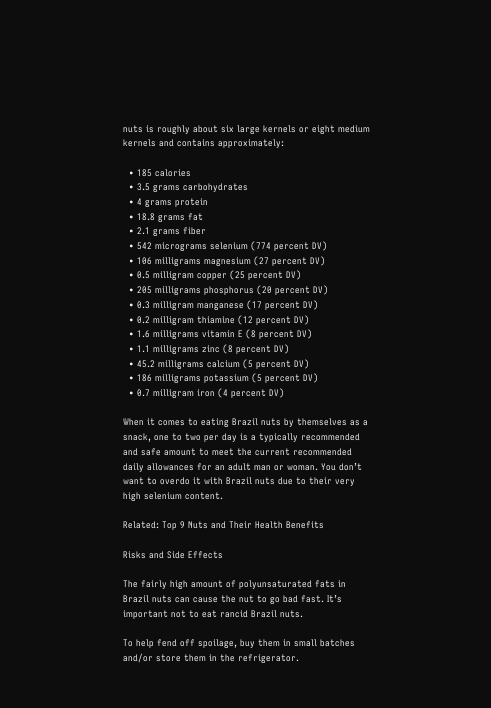nuts is roughly about six large kernels or eight medium kernels and contains approximately:

  • 185 calories
  • 3.5 grams carbohydrates
  • 4 grams protein
  • 18.8 grams fat
  • 2.1 grams fiber
  • 542 micrograms selenium (774 percent DV)
  • 106 milligrams magnesium (27 percent DV)
  • 0.5 milligram copper (25 percent DV)
  • 205 milligrams phosphorus (20 percent DV)
  • 0.3 milligram manganese (17 percent DV)
  • 0.2 milligram thiamine (12 percent DV)
  • 1.6 milligrams vitamin E (8 percent DV)
  • 1.1 milligrams zinc (8 percent DV)
  • 45.2 milligrams calcium (5 percent DV)
  • 186 milligrams potassium (5 percent DV)
  • 0.7 milligram iron (4 percent DV)

When it comes to eating Brazil nuts by themselves as a snack, one to two per day is a typically recommended and safe amount to meet the current recommended daily allowances for an adult man or woman. You don’t want to overdo it with Brazil nuts due to their very high selenium content.

Related: Top 9 Nuts and Their Health Benefits

Risks and Side Effects

The fairly high amount of polyunsaturated fats in Brazil nuts can cause the nut to go bad fast. It’s important not to eat rancid Brazil nuts.

To help fend off spoilage, buy them in small batches and/or store them in the refrigerator.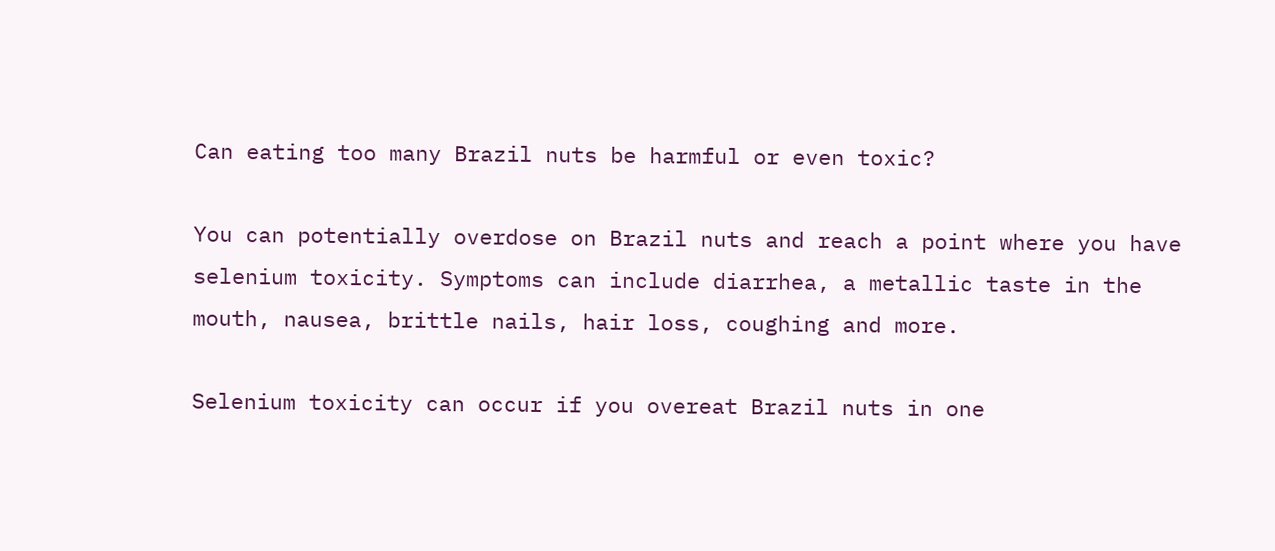Can eating too many Brazil nuts be harmful or even toxic?

You can potentially overdose on Brazil nuts and reach a point where you have selenium toxicity. Symptoms can include diarrhea, a metallic taste in the mouth, nausea, brittle nails, hair loss, coughing and more.

Selenium toxicity can occur if you overeat Brazil nuts in one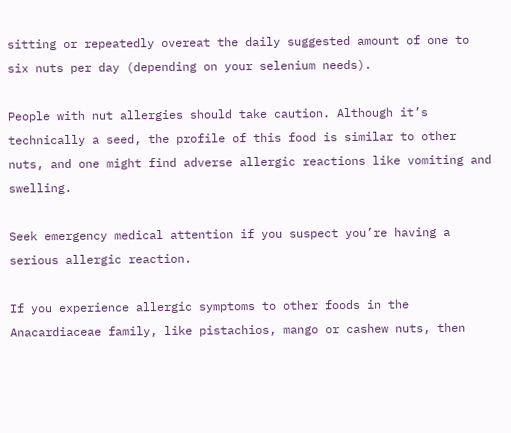sitting or repeatedly overeat the daily suggested amount of one to six nuts per day (depending on your selenium needs).

People with nut allergies should take caution. Although it’s technically a seed, the profile of this food is similar to other nuts, and one might find adverse allergic reactions like vomiting and swelling.

Seek emergency medical attention if you suspect you’re having a serious allergic reaction.

If you experience allergic symptoms to other foods in the Anacardiaceae family, like pistachios, mango or cashew nuts, then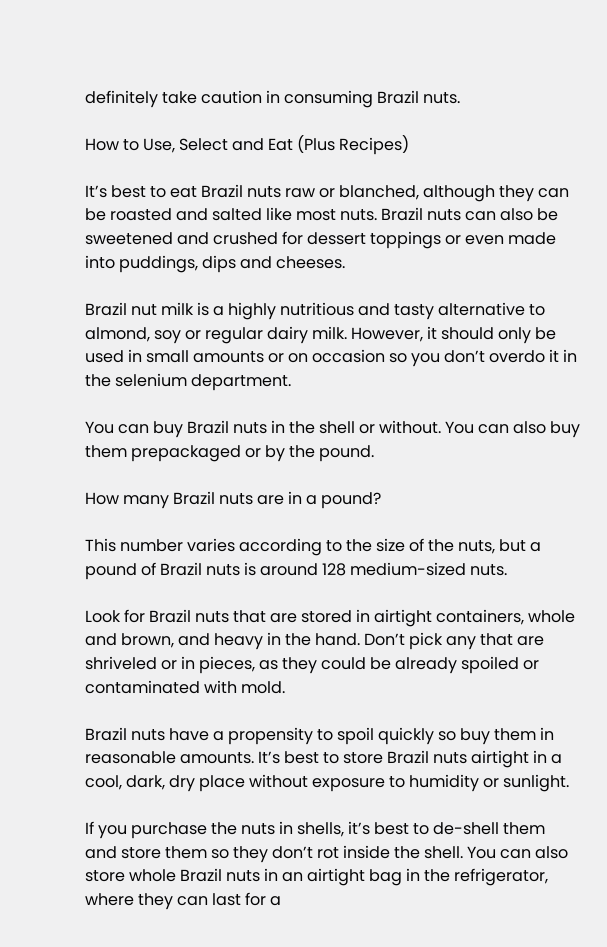definitely take caution in consuming Brazil nuts.

How to Use, Select and Eat (Plus Recipes)

It’s best to eat Brazil nuts raw or blanched, although they can be roasted and salted like most nuts. Brazil nuts can also be sweetened and crushed for dessert toppings or even made into puddings, dips and cheeses.

Brazil nut milk is a highly nutritious and tasty alternative to almond, soy or regular dairy milk. However, it should only be used in small amounts or on occasion so you don’t overdo it in the selenium department.

You can buy Brazil nuts in the shell or without. You can also buy them prepackaged or by the pound.

How many Brazil nuts are in a pound?

This number varies according to the size of the nuts, but a pound of Brazil nuts is around 128 medium-sized nuts.

Look for Brazil nuts that are stored in airtight containers, whole and brown, and heavy in the hand. Don’t pick any that are shriveled or in pieces, as they could be already spoiled or contaminated with mold.

Brazil nuts have a propensity to spoil quickly so buy them in reasonable amounts. It’s best to store Brazil nuts airtight in a cool, dark, dry place without exposure to humidity or sunlight.

If you purchase the nuts in shells, it’s best to de-shell them and store them so they don’t rot inside the shell. You can also store whole Brazil nuts in an airtight bag in the refrigerator, where they can last for a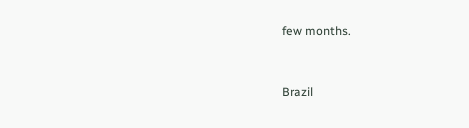few months.


Brazil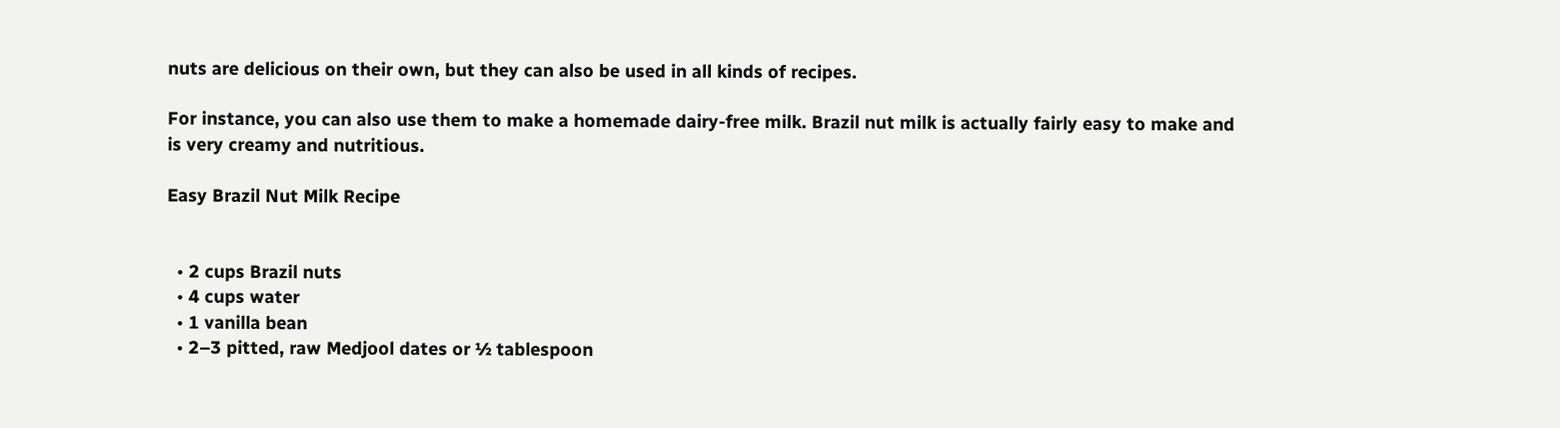nuts are delicious on their own, but they can also be used in all kinds of recipes.

For instance, you can also use them to make a homemade dairy-free milk. Brazil nut milk is actually fairly easy to make and is very creamy and nutritious.

Easy Brazil Nut Milk Recipe


  • 2 cups Brazil nuts
  • 4 cups water
  • 1 vanilla bean
  • 2–3 pitted, raw Medjool dates or ½ tablespoon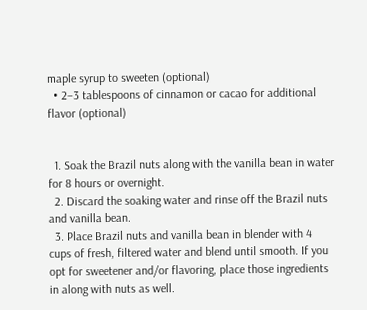maple syrup to sweeten (optional)
  • 2–3 tablespoons of cinnamon or cacao for additional flavor (optional)


  1. Soak the Brazil nuts along with the vanilla bean in water for 8 hours or overnight.
  2. Discard the soaking water and rinse off the Brazil nuts and vanilla bean.
  3. Place Brazil nuts and vanilla bean in blender with 4 cups of fresh, filtered water and blend until smooth. If you opt for sweetener and/or flavoring, place those ingredients in along with nuts as well.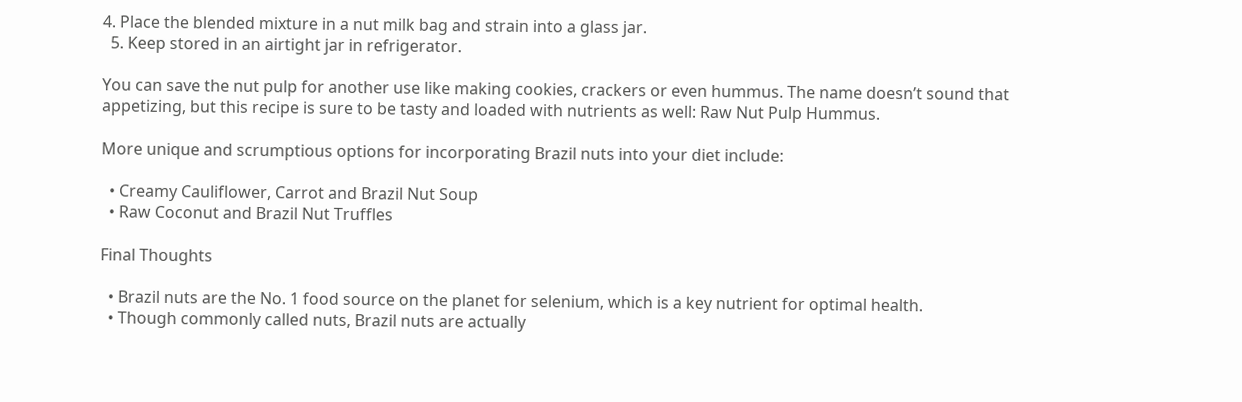4. Place the blended mixture in a nut milk bag and strain into a glass jar.
  5. Keep stored in an airtight jar in refrigerator.

You can save the nut pulp for another use like making cookies, crackers or even hummus. The name doesn’t sound that appetizing, but this recipe is sure to be tasty and loaded with nutrients as well: Raw Nut Pulp Hummus.

More unique and scrumptious options for incorporating Brazil nuts into your diet include:

  • Creamy Cauliflower, Carrot and Brazil Nut Soup
  • Raw Coconut and Brazil Nut Truffles

Final Thoughts

  • Brazil nuts are the No. 1 food source on the planet for selenium, which is a key nutrient for optimal health.
  • Though commonly called nuts, Brazil nuts are actually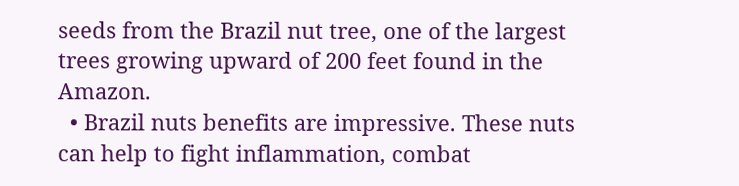seeds from the Brazil nut tree, one of the largest trees growing upward of 200 feet found in the Amazon.
  • Brazil nuts benefits are impressive. These nuts can help to fight inflammation, combat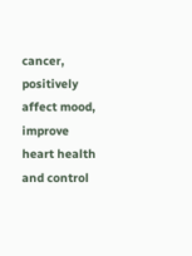cancer, positively affect mood, improve heart health and control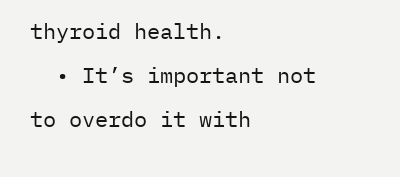thyroid health.
  • It’s important not to overdo it with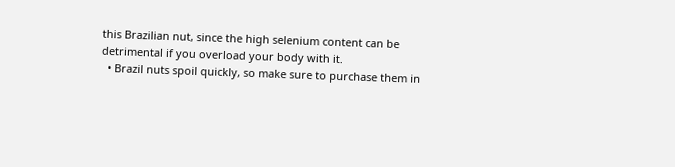this Brazilian nut, since the high selenium content can be detrimental if you overload your body with it.
  • Brazil nuts spoil quickly, so make sure to purchase them in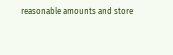reasonable amounts and store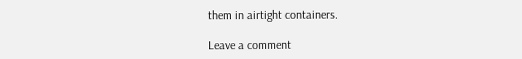them in airtight containers.

Leave a comment